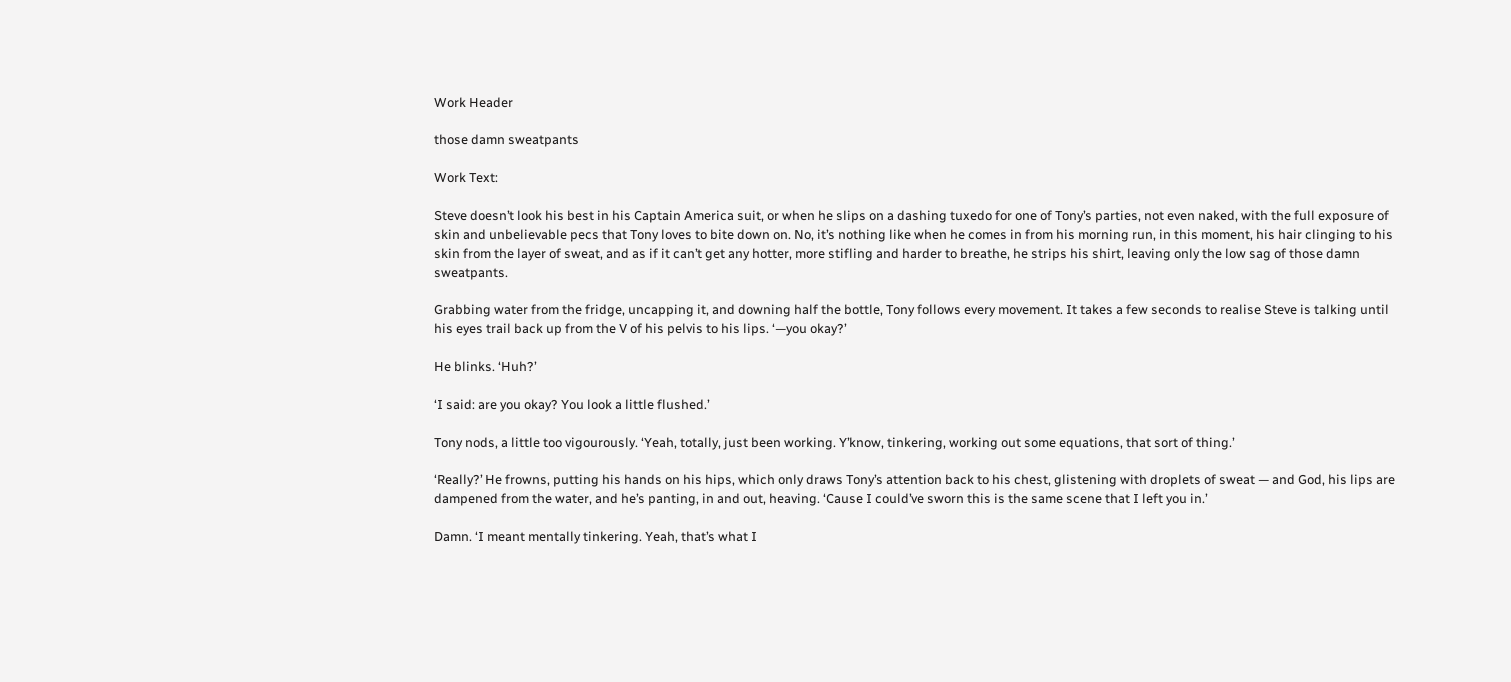Work Header

those damn sweatpants

Work Text:

Steve doesn’t look his best in his Captain America suit, or when he slips on a dashing tuxedo for one of Tony’s parties, not even naked, with the full exposure of skin and unbelievable pecs that Tony loves to bite down on. No, it’s nothing like when he comes in from his morning run, in this moment, his hair clinging to his skin from the layer of sweat, and as if it can’t get any hotter, more stifling and harder to breathe, he strips his shirt, leaving only the low sag of those damn sweatpants.

Grabbing water from the fridge, uncapping it, and downing half the bottle, Tony follows every movement. It takes a few seconds to realise Steve is talking until his eyes trail back up from the V of his pelvis to his lips. ‘—you okay?’

He blinks. ‘Huh?’

‘I said: are you okay? You look a little flushed.’

Tony nods, a little too vigourously. ‘Yeah, totally, just been working. Y’know, tinkering, working out some equations, that sort of thing.’

‘Really?’ He frowns, putting his hands on his hips, which only draws Tony’s attention back to his chest, glistening with droplets of sweat — and God, his lips are dampened from the water, and he’s panting, in and out, heaving. ‘Cause I could’ve sworn this is the same scene that I left you in.’

Damn. ‘I meant mentally tinkering. Yeah, that’s what I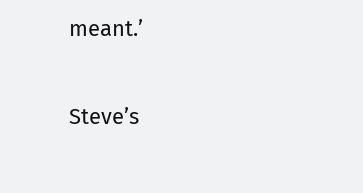meant.’

Steve’s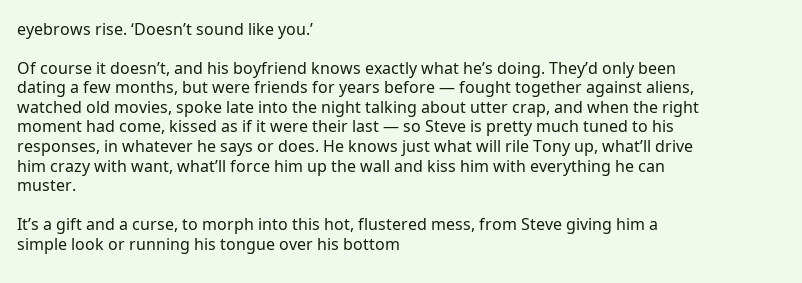eyebrows rise. ‘Doesn’t sound like you.’

Of course it doesn’t, and his boyfriend knows exactly what he’s doing. They’d only been dating a few months, but were friends for years before — fought together against aliens, watched old movies, spoke late into the night talking about utter crap, and when the right moment had come, kissed as if it were their last — so Steve is pretty much tuned to his responses, in whatever he says or does. He knows just what will rile Tony up, what’ll drive him crazy with want, what’ll force him up the wall and kiss him with everything he can muster.

It’s a gift and a curse, to morph into this hot, flustered mess, from Steve giving him a simple look or running his tongue over his bottom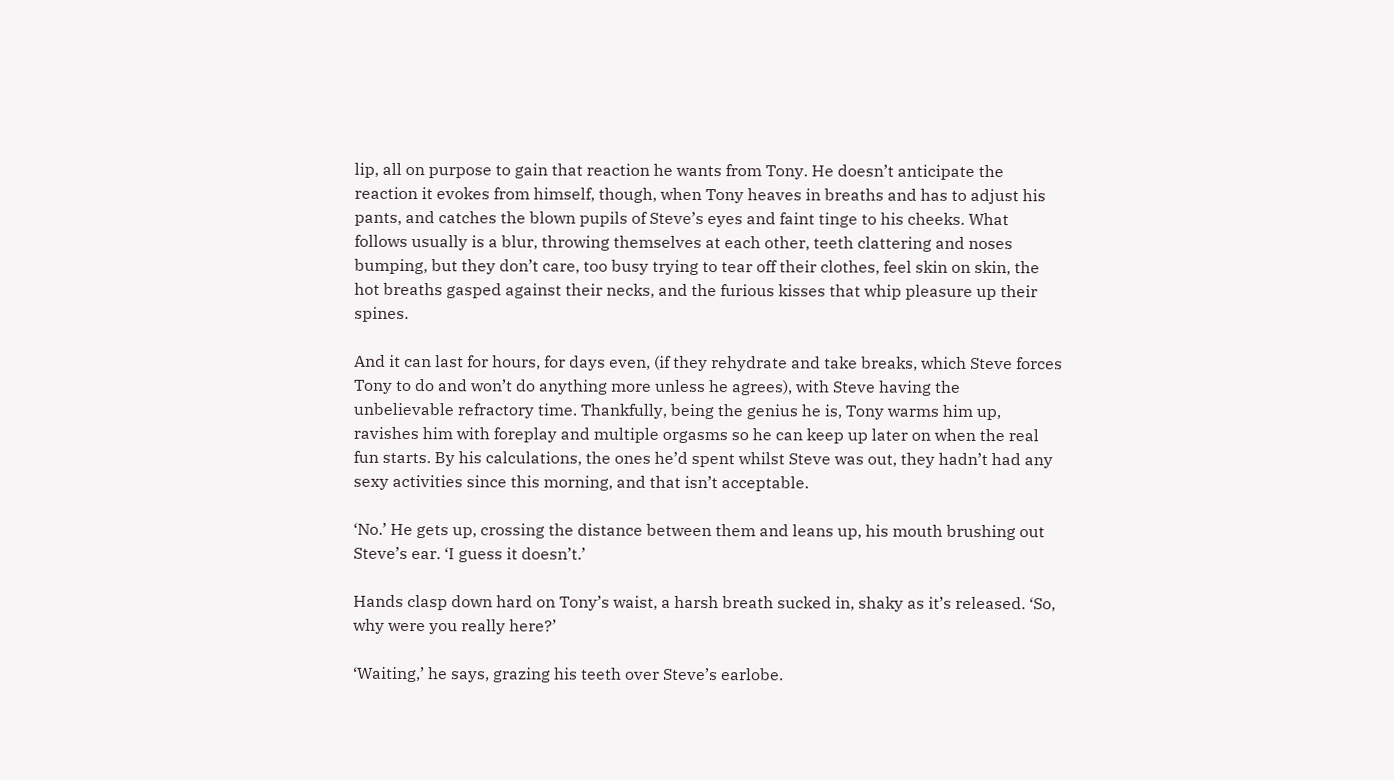lip, all on purpose to gain that reaction he wants from Tony. He doesn’t anticipate the reaction it evokes from himself, though, when Tony heaves in breaths and has to adjust his pants, and catches the blown pupils of Steve’s eyes and faint tinge to his cheeks. What follows usually is a blur, throwing themselves at each other, teeth clattering and noses bumping, but they don’t care, too busy trying to tear off their clothes, feel skin on skin, the hot breaths gasped against their necks, and the furious kisses that whip pleasure up their spines.

And it can last for hours, for days even, (if they rehydrate and take breaks, which Steve forces Tony to do and won’t do anything more unless he agrees), with Steve having the unbelievable refractory time. Thankfully, being the genius he is, Tony warms him up, ravishes him with foreplay and multiple orgasms so he can keep up later on when the real fun starts. By his calculations, the ones he’d spent whilst Steve was out, they hadn’t had any sexy activities since this morning, and that isn’t acceptable.

‘No.’ He gets up, crossing the distance between them and leans up, his mouth brushing out Steve’s ear. ‘I guess it doesn’t.’

Hands clasp down hard on Tony’s waist, a harsh breath sucked in, shaky as it’s released. ‘So, why were you really here?’

‘Waiting,’ he says, grazing his teeth over Steve’s earlobe.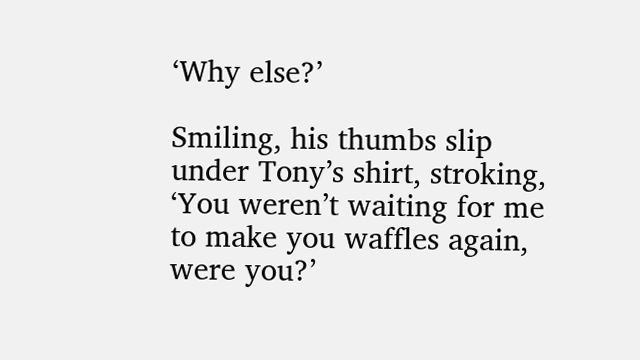‘Why else?’

Smiling, his thumbs slip under Tony’s shirt, stroking, ‘You weren’t waiting for me to make you waffles again, were you?’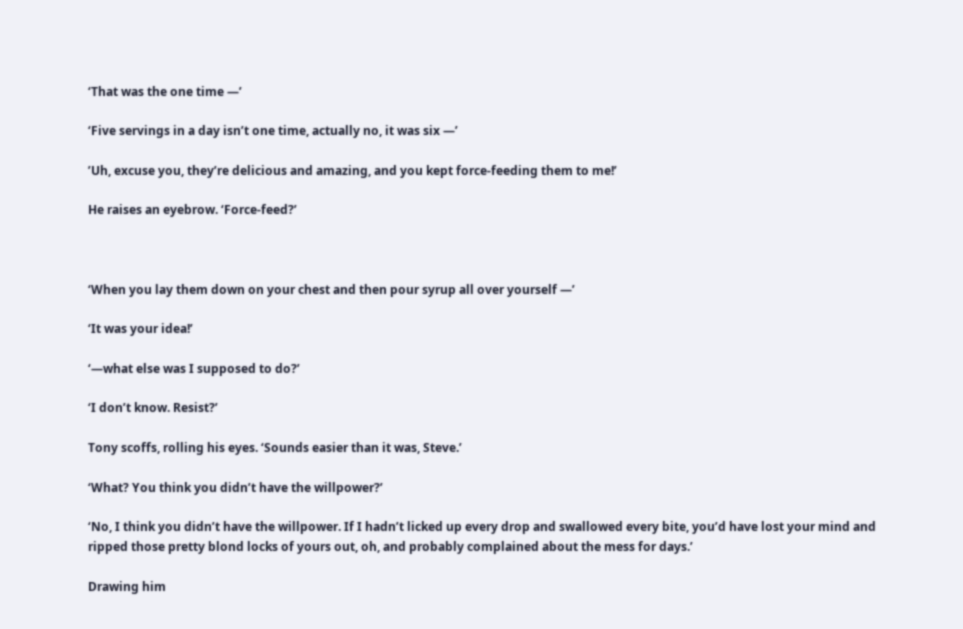‘That was the one time —’

‘Five servings in a day isn’t one time, actually no, it was six —’

’Uh, excuse you, they’re delicious and amazing, and you kept force-feeding them to me!’

He raises an eyebrow. ‘Force-feed?’



‘When you lay them down on your chest and then pour syrup all over yourself —’

‘It was your idea!’

‘—what else was I supposed to do?’

‘I don’t know. Resist?’

Tony scoffs, rolling his eyes. ‘Sounds easier than it was, Steve.’

‘What? You think you didn’t have the willpower?’

‘No, I think you didn’t have the willpower. If I hadn’t licked up every drop and swallowed every bite, you’d have lost your mind and ripped those pretty blond locks of yours out, oh, and probably complained about the mess for days.’

Drawing him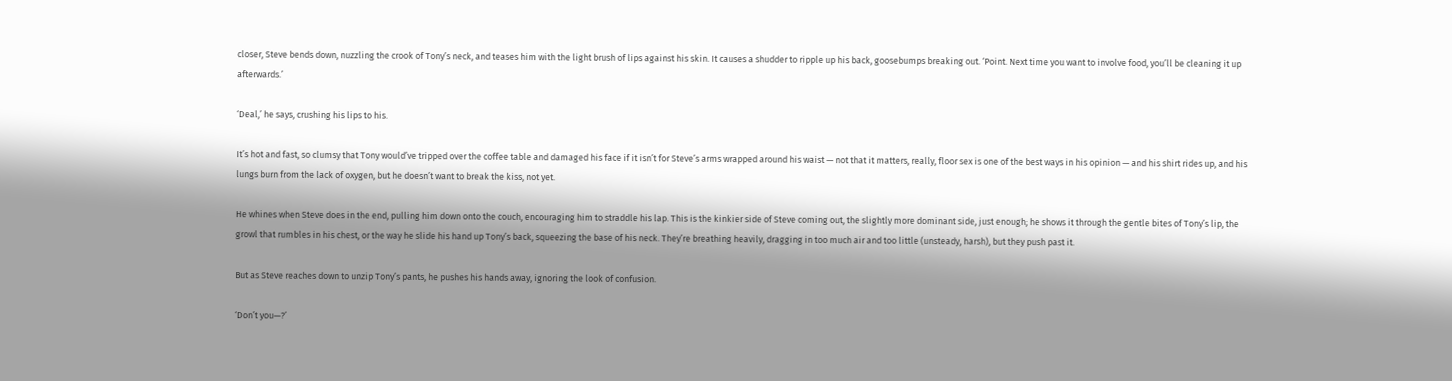closer, Steve bends down, nuzzling the crook of Tony’s neck, and teases him with the light brush of lips against his skin. It causes a shudder to ripple up his back, goosebumps breaking out. ‘Point. Next time you want to involve food, you’ll be cleaning it up afterwards.’

‘Deal,’ he says, crushing his lips to his.

It’s hot and fast, so clumsy that Tony would’ve tripped over the coffee table and damaged his face if it isn’t for Steve’s arms wrapped around his waist — not that it matters, really, floor sex is one of the best ways in his opinion — and his shirt rides up, and his lungs burn from the lack of oxygen, but he doesn’t want to break the kiss, not yet.

He whines when Steve does in the end, pulling him down onto the couch, encouraging him to straddle his lap. This is the kinkier side of Steve coming out, the slightly more dominant side, just enough; he shows it through the gentle bites of Tony’s lip, the growl that rumbles in his chest, or the way he slide his hand up Tony’s back, squeezing the base of his neck. They’re breathing heavily, dragging in too much air and too little (unsteady, harsh), but they push past it.

But as Steve reaches down to unzip Tony’s pants, he pushes his hands away, ignoring the look of confusion.

‘Don’t you—?’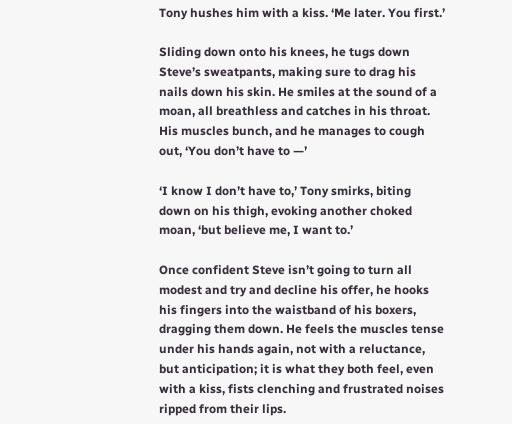Tony hushes him with a kiss. ‘Me later. You first.’

Sliding down onto his knees, he tugs down Steve’s sweatpants, making sure to drag his nails down his skin. He smiles at the sound of a moan, all breathless and catches in his throat. His muscles bunch, and he manages to cough out, ‘You don’t have to —’

‘I know I don’t have to,’ Tony smirks, biting down on his thigh, evoking another choked moan, ‘but believe me, I want to.’

Once confident Steve isn’t going to turn all modest and try and decline his offer, he hooks his fingers into the waistband of his boxers, dragging them down. He feels the muscles tense under his hands again, not with a reluctance, but anticipation; it is what they both feel, even with a kiss, fists clenching and frustrated noises ripped from their lips.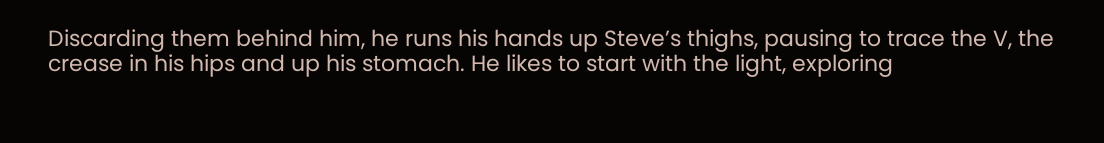Discarding them behind him, he runs his hands up Steve’s thighs, pausing to trace the V, the crease in his hips and up his stomach. He likes to start with the light, exploring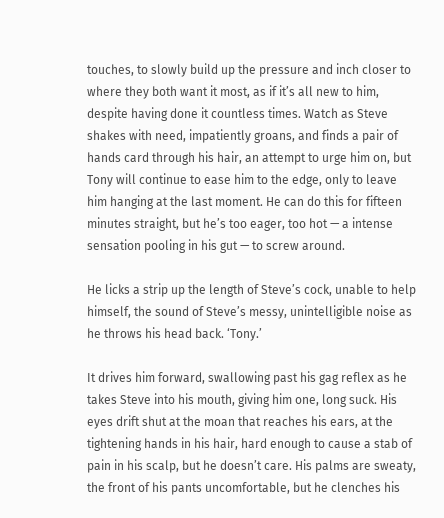touches, to slowly build up the pressure and inch closer to where they both want it most, as if it’s all new to him, despite having done it countless times. Watch as Steve shakes with need, impatiently groans, and finds a pair of hands card through his hair, an attempt to urge him on, but Tony will continue to ease him to the edge, only to leave him hanging at the last moment. He can do this for fifteen minutes straight, but he’s too eager, too hot — a intense sensation pooling in his gut — to screw around.

He licks a strip up the length of Steve’s cock, unable to help himself, the sound of Steve’s messy, unintelligible noise as he throws his head back. ‘Tony.’

It drives him forward, swallowing past his gag reflex as he takes Steve into his mouth, giving him one, long suck. His eyes drift shut at the moan that reaches his ears, at the tightening hands in his hair, hard enough to cause a stab of pain in his scalp, but he doesn’t care. His palms are sweaty, the front of his pants uncomfortable, but he clenches his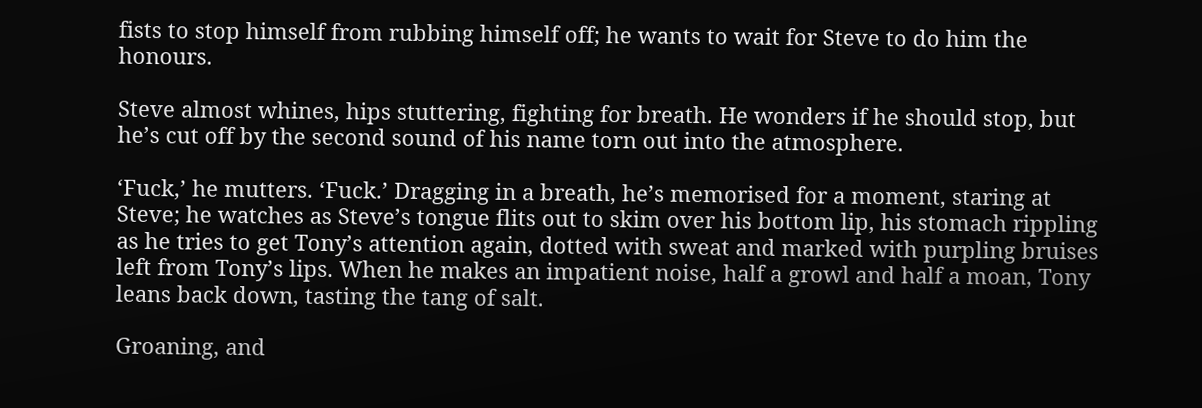fists to stop himself from rubbing himself off; he wants to wait for Steve to do him the honours.

Steve almost whines, hips stuttering, fighting for breath. He wonders if he should stop, but he’s cut off by the second sound of his name torn out into the atmosphere.

‘Fuck,’ he mutters. ‘Fuck.’ Dragging in a breath, he’s memorised for a moment, staring at Steve; he watches as Steve’s tongue flits out to skim over his bottom lip, his stomach rippling as he tries to get Tony’s attention again, dotted with sweat and marked with purpling bruises left from Tony’s lips. When he makes an impatient noise, half a growl and half a moan, Tony leans back down, tasting the tang of salt.

Groaning, and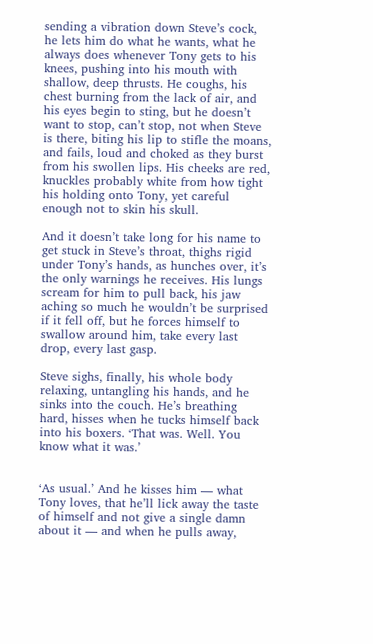sending a vibration down Steve’s cock, he lets him do what he wants, what he always does whenever Tony gets to his knees, pushing into his mouth with shallow, deep thrusts. He coughs, his chest burning from the lack of air, and his eyes begin to sting, but he doesn’t want to stop, can’t stop, not when Steve is there, biting his lip to stifle the moans, and fails, loud and choked as they burst from his swollen lips. His cheeks are red, knuckles probably white from how tight his holding onto Tony, yet careful enough not to skin his skull.

And it doesn’t take long for his name to get stuck in Steve’s throat, thighs rigid under Tony’s hands, as hunches over, it’s the only warnings he receives. His lungs scream for him to pull back, his jaw aching so much he wouldn’t be surprised if it fell off, but he forces himself to swallow around him, take every last drop, every last gasp.

Steve sighs, finally, his whole body relaxing, untangling his hands, and he sinks into the couch. He’s breathing hard, hisses when he tucks himself back into his boxers. ‘That was. Well. You know what it was.’


‘As usual.’ And he kisses him — what Tony loves, that he’ll lick away the taste of himself and not give a single damn about it — and when he pulls away,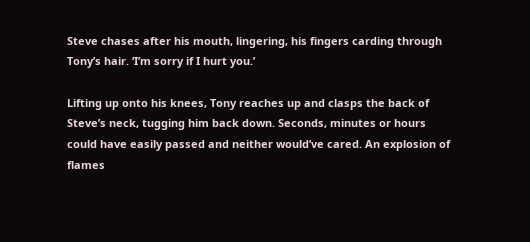Steve chases after his mouth, lingering, his fingers carding through Tony’s hair. ‘I’m sorry if I hurt you.’

Lifting up onto his knees, Tony reaches up and clasps the back of Steve’s neck, tugging him back down. Seconds, minutes or hours could have easily passed and neither would’ve cared. An explosion of flames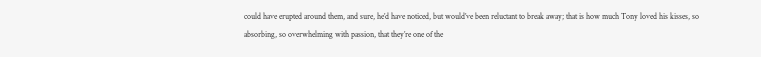could have erupted around them, and sure, he’d have noticed, but would’ve been reluctant to break away; that is how much Tony loved his kisses, so absorbing, so overwhelming with passion, that they’re one of the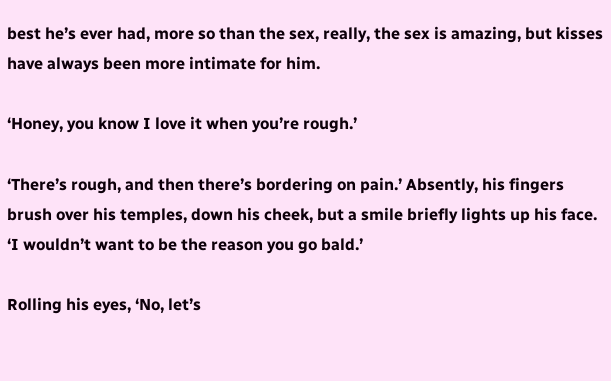best he’s ever had, more so than the sex, really, the sex is amazing, but kisses have always been more intimate for him.

‘Honey, you know I love it when you’re rough.’

‘There’s rough, and then there’s bordering on pain.’ Absently, his fingers brush over his temples, down his cheek, but a smile briefly lights up his face. ‘I wouldn’t want to be the reason you go bald.’

Rolling his eyes, ‘No, let’s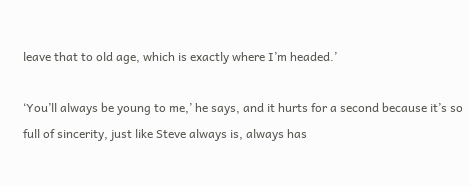leave that to old age, which is exactly where I’m headed.’

‘You’ll always be young to me,’ he says, and it hurts for a second because it’s so full of sincerity, just like Steve always is, always has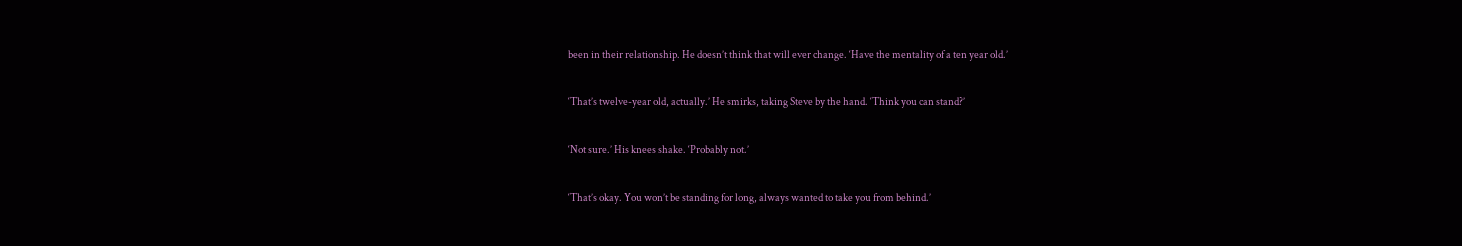been in their relationship. He doesn’t think that will ever change. ‘Have the mentality of a ten year old.’

‘That’s twelve-year old, actually.’ He smirks, taking Steve by the hand. ‘Think you can stand?’

‘Not sure.’ His knees shake. ‘Probably not.’

‘That’s okay. You won’t be standing for long, always wanted to take you from behind.’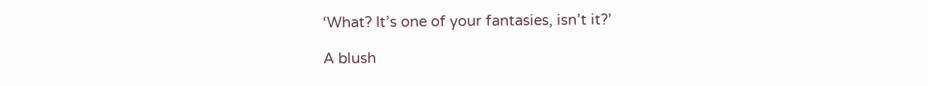‘What? It’s one of your fantasies, isn’t it?’

A blush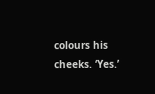colours his cheeks. ‘Yes.’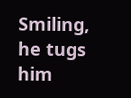Smiling, he tugs him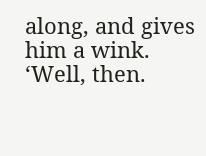along, and gives him a wink. ‘Well, then.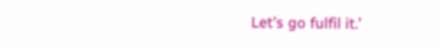Let’s go fulfil it.’